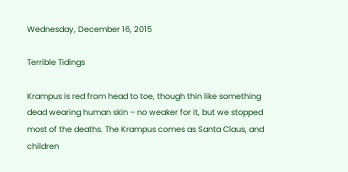Wednesday, December 16, 2015

Terrible Tidings

Krampus is red from head to toe, though thin like something dead wearing human skin – no weaker for it, but we stopped most of the deaths. The Krampus comes as Santa Claus, and children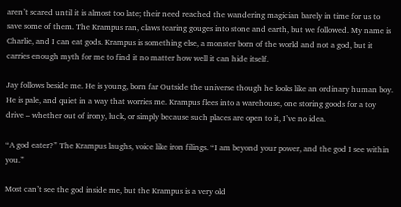aren’t scared until it is almost too late; their need reached the wandering magician barely in time for us to save some of them. The Krampus ran, claws tearing gouges into stone and earth, but we followed. My name is Charlie, and I can eat gods. Krampus is something else, a monster born of the world and not a god, but it carries enough myth for me to find it no matter how well it can hide itself.

Jay follows beside me. He is young, born far Outside the universe though he looks like an ordinary human boy. He is pale, and quiet in a way that worries me. Krampus flees into a warehouse, one storing goods for a toy drive – whether out of irony, luck, or simply because such places are open to it, I’ve no idea.

“A god eater?” The Krampus laughs, voice like iron filings. “I am beyond your power, and the god I see within you.”

Most can’t see the god inside me, but the Krampus is a very old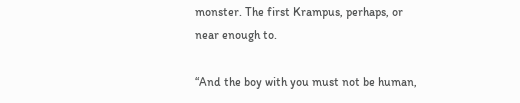monster. The first Krampus, perhaps, or near enough to.

“And the boy with you must not be human,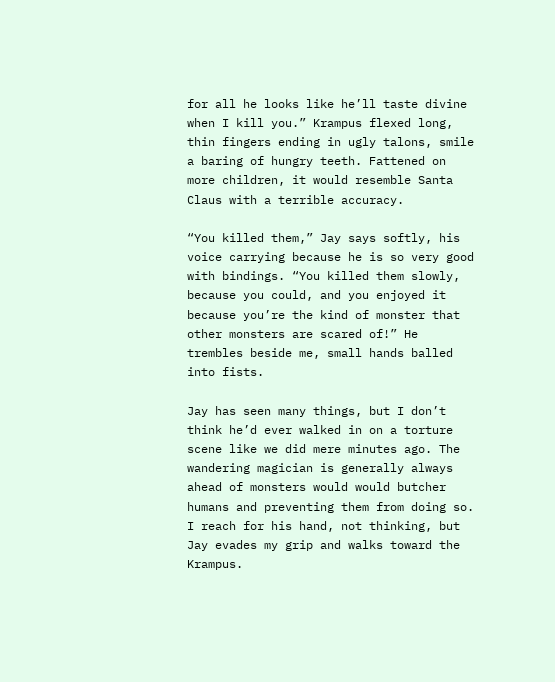for all he looks like he’ll taste divine when I kill you.” Krampus flexed long, thin fingers ending in ugly talons, smile a baring of hungry teeth. Fattened on more children, it would resemble Santa Claus with a terrible accuracy.

“You killed them,” Jay says softly, his voice carrying because he is so very good with bindings. “You killed them slowly, because you could, and you enjoyed it because you’re the kind of monster that other monsters are scared of!” He trembles beside me, small hands balled into fists.

Jay has seen many things, but I don’t think he’d ever walked in on a torture scene like we did mere minutes ago. The wandering magician is generally always ahead of monsters would would butcher humans and preventing them from doing so. I reach for his hand, not thinking, but Jay evades my grip and walks toward the Krampus.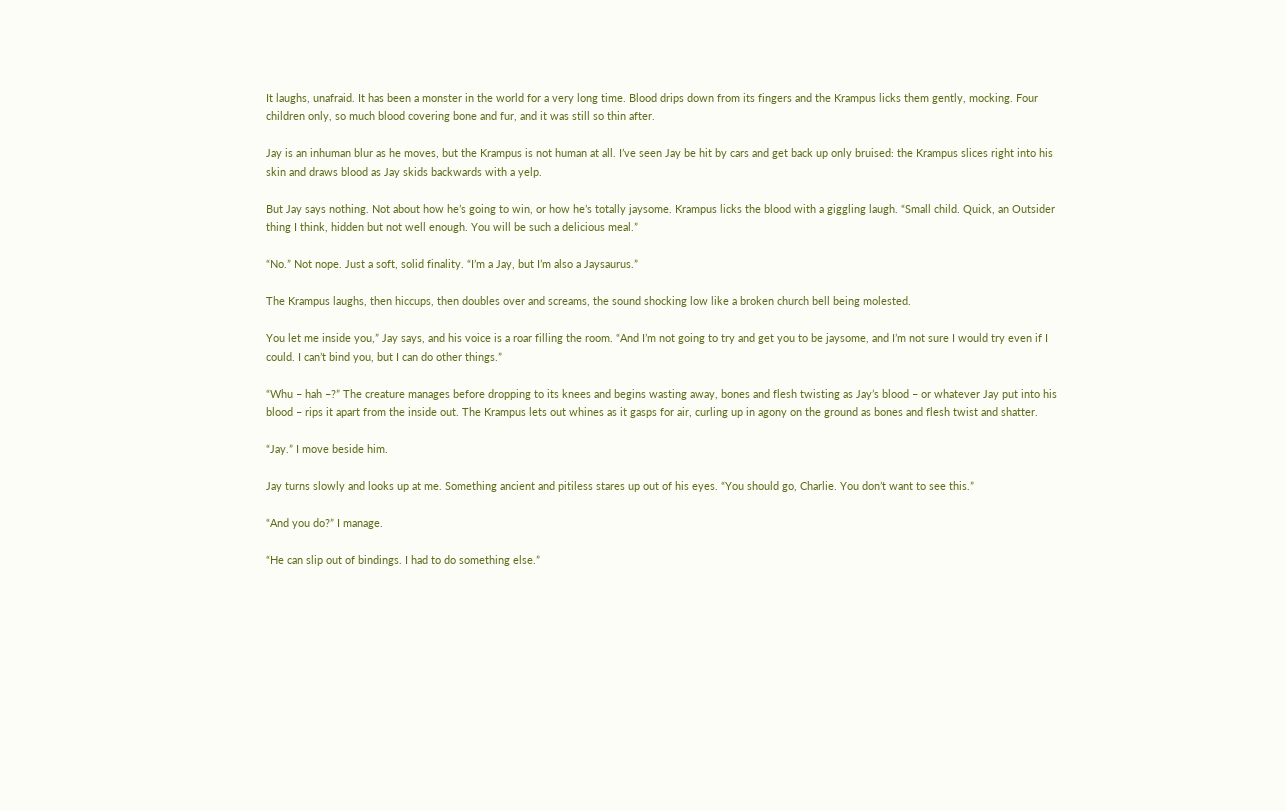It laughs, unafraid. It has been a monster in the world for a very long time. Blood drips down from its fingers and the Krampus licks them gently, mocking. Four children only, so much blood covering bone and fur, and it was still so thin after.

Jay is an inhuman blur as he moves, but the Krampus is not human at all. I’ve seen Jay be hit by cars and get back up only bruised: the Krampus slices right into his skin and draws blood as Jay skids backwards with a yelp.

But Jay says nothing. Not about how he’s going to win, or how he’s totally jaysome. Krampus licks the blood with a giggling laugh. “Small child. Quick, an Outsider thing I think, hidden but not well enough. You will be such a delicious meal.”

“No.” Not nope. Just a soft, solid finality. “I’m a Jay, but I’m also a Jaysaurus.”

The Krampus laughs, then hiccups, then doubles over and screams, the sound shocking low like a broken church bell being molested.

You let me inside you,” Jay says, and his voice is a roar filling the room. “And I’m not going to try and get you to be jaysome, and I’m not sure I would try even if I could. I can’t bind you, but I can do other things.”

“Whu – hah –?” The creature manages before dropping to its knees and begins wasting away, bones and flesh twisting as Jay’s blood – or whatever Jay put into his blood – rips it apart from the inside out. The Krampus lets out whines as it gasps for air, curling up in agony on the ground as bones and flesh twist and shatter.

“Jay.” I move beside him.

Jay turns slowly and looks up at me. Something ancient and pitiless stares up out of his eyes. “You should go, Charlie. You don’t want to see this.”

“And you do?” I manage.

“He can slip out of bindings. I had to do something else.”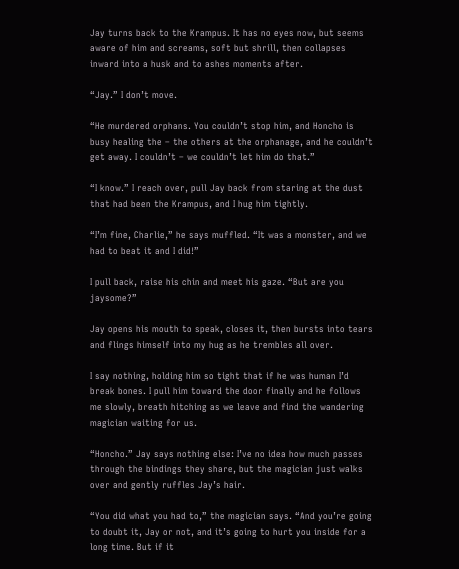Jay turns back to the Krampus. It has no eyes now, but seems aware of him and screams, soft but shrill, then collapses inward into a husk and to ashes moments after.

“Jay.” I don’t move.

“He murdered orphans. You couldn’t stop him, and Honcho is busy healing the – the others at the orphanage, and he couldn’t get away. I couldn’t – we couldn’t let him do that.”

“I know.” I reach over, pull Jay back from staring at the dust that had been the Krampus, and I hug him tightly.

“I’m fine, Charlie,” he says muffled. “It was a monster, and we had to beat it and I did!”

I pull back, raise his chin and meet his gaze. “But are you jaysome?”

Jay opens his mouth to speak, closes it, then bursts into tears and flings himself into my hug as he trembles all over.

I say nothing, holding him so tight that if he was human I’d break bones. I pull him toward the door finally and he follows me slowly, breath hitching as we leave and find the wandering magician waiting for us.

“Honcho.” Jay says nothing else: I’ve no idea how much passes through the bindings they share, but the magician just walks over and gently ruffles Jay’s hair.

“You did what you had to,” the magician says. “And you’re going to doubt it, Jay or not, and it’s going to hurt you inside for a long time. But if it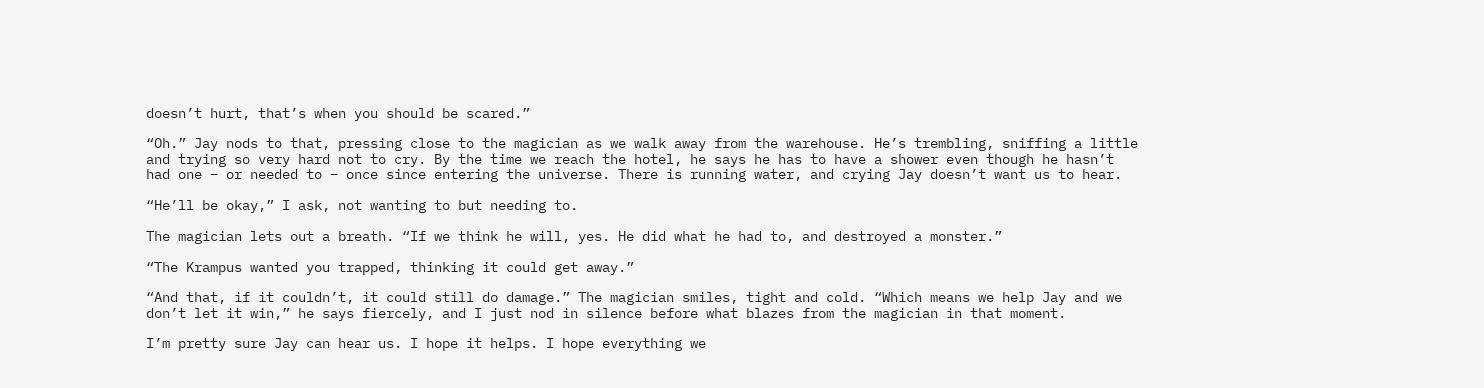doesn’t hurt, that’s when you should be scared.”

“Oh.” Jay nods to that, pressing close to the magician as we walk away from the warehouse. He’s trembling, sniffing a little and trying so very hard not to cry. By the time we reach the hotel, he says he has to have a shower even though he hasn’t had one – or needed to – once since entering the universe. There is running water, and crying Jay doesn’t want us to hear.

“He’ll be okay,” I ask, not wanting to but needing to.

The magician lets out a breath. “If we think he will, yes. He did what he had to, and destroyed a monster.”

“The Krampus wanted you trapped, thinking it could get away.”

“And that, if it couldn’t, it could still do damage.” The magician smiles, tight and cold. “Which means we help Jay and we don’t let it win,” he says fiercely, and I just nod in silence before what blazes from the magician in that moment.

I’m pretty sure Jay can hear us. I hope it helps. I hope everything we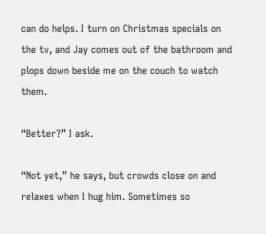can do helps. I turn on Christmas specials on the tv, and Jay comes out of the bathroom and plops down beside me on the couch to watch them.

“Better?” I ask.

“Not yet,” he says, but crowds close on and relaxes when I hug him. Sometimes so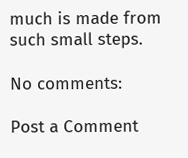much is made from such small steps.

No comments:

Post a Comment